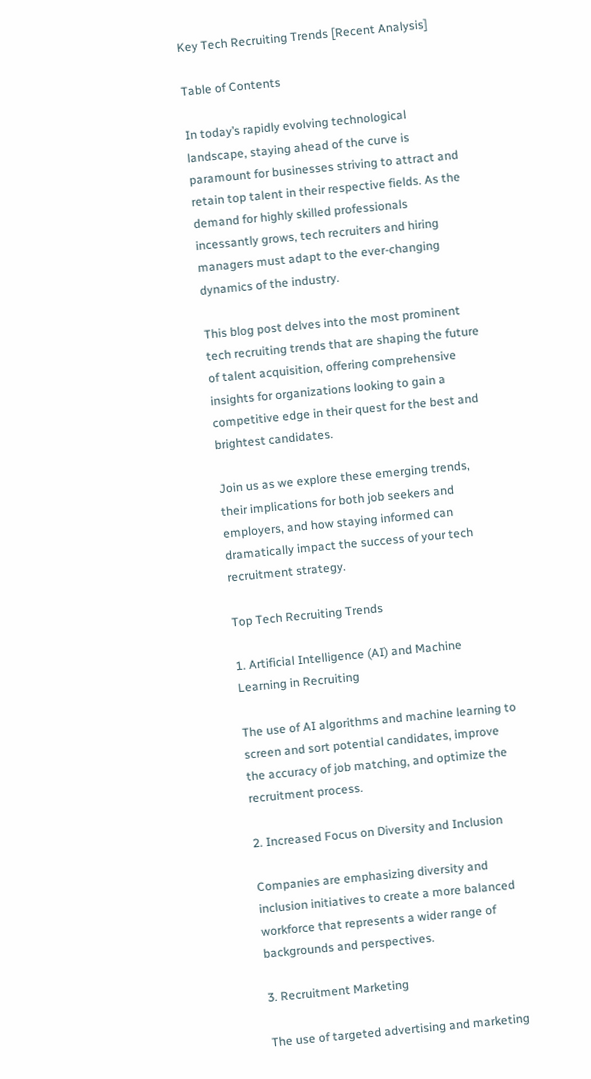Key Tech Recruiting Trends [Recent Analysis]

Table of Contents

In today’s rapidly evolving technological landscape, staying ahead of the curve is paramount for businesses striving to attract and retain top talent in their respective fields. As the demand for highly skilled professionals incessantly grows, tech recruiters and hiring managers must adapt to the ever-changing dynamics of the industry.

This blog post delves into the most prominent tech recruiting trends that are shaping the future of talent acquisition, offering comprehensive insights for organizations looking to gain a competitive edge in their quest for the best and brightest candidates.

Join us as we explore these emerging trends, their implications for both job seekers and employers, and how staying informed can dramatically impact the success of your tech recruitment strategy.

Top Tech Recruiting Trends

1. Artificial Intelligence (AI) and Machine Learning in Recruiting

The use of AI algorithms and machine learning to screen and sort potential candidates, improve the accuracy of job matching, and optimize the recruitment process.

2. Increased Focus on Diversity and Inclusion

Companies are emphasizing diversity and inclusion initiatives to create a more balanced workforce that represents a wider range of backgrounds and perspectives.

3. Recruitment Marketing

The use of targeted advertising and marketing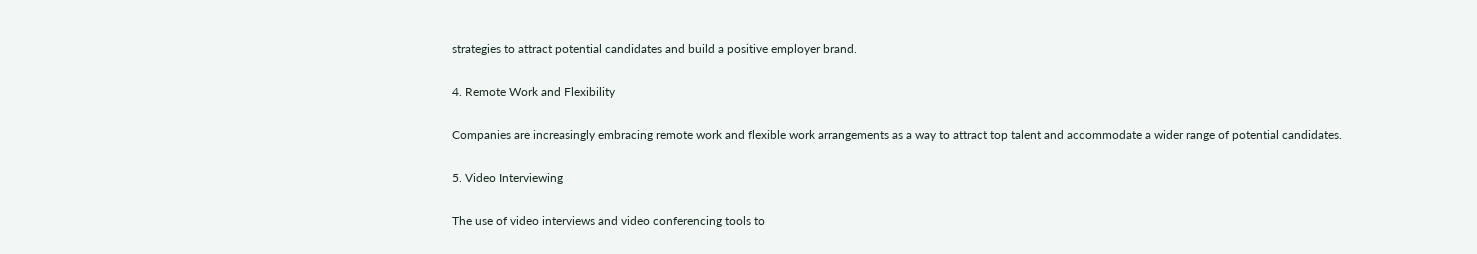strategies to attract potential candidates and build a positive employer brand.

4. Remote Work and Flexibility

Companies are increasingly embracing remote work and flexible work arrangements as a way to attract top talent and accommodate a wider range of potential candidates.

5. Video Interviewing

The use of video interviews and video conferencing tools to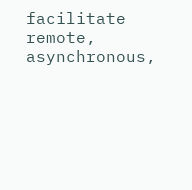facilitate remote, asynchronous,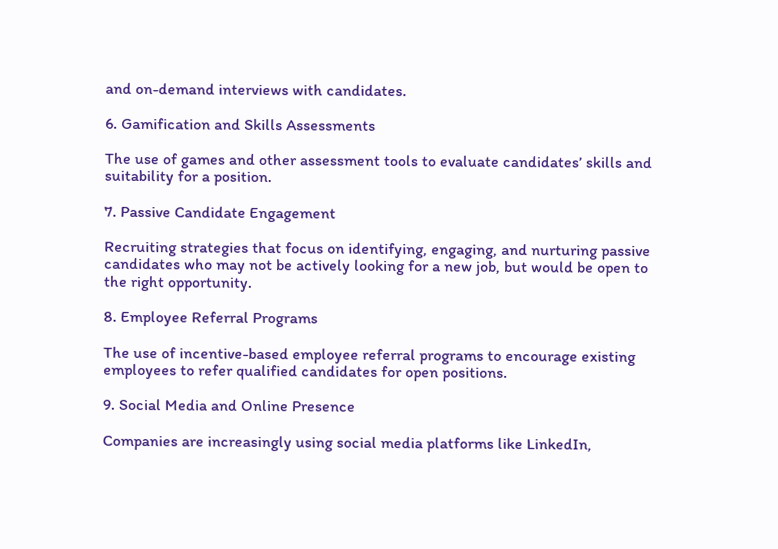and on-demand interviews with candidates.

6. Gamification and Skills Assessments

The use of games and other assessment tools to evaluate candidates’ skills and suitability for a position.

7. Passive Candidate Engagement

Recruiting strategies that focus on identifying, engaging, and nurturing passive candidates who may not be actively looking for a new job, but would be open to the right opportunity.

8. Employee Referral Programs

The use of incentive-based employee referral programs to encourage existing employees to refer qualified candidates for open positions.

9. Social Media and Online Presence

Companies are increasingly using social media platforms like LinkedIn,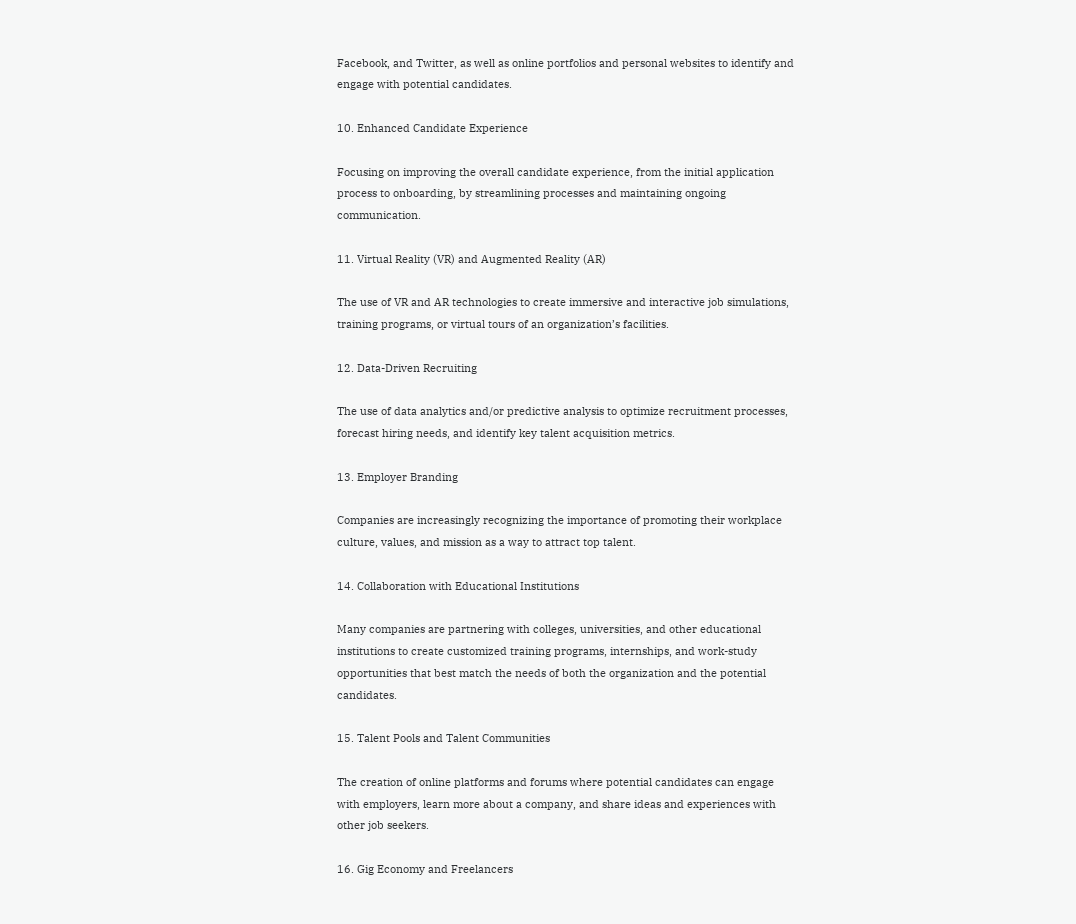Facebook, and Twitter, as well as online portfolios and personal websites to identify and engage with potential candidates.

10. Enhanced Candidate Experience

Focusing on improving the overall candidate experience, from the initial application process to onboarding, by streamlining processes and maintaining ongoing communication.

11. Virtual Reality (VR) and Augmented Reality (AR)

The use of VR and AR technologies to create immersive and interactive job simulations, training programs, or virtual tours of an organization’s facilities.

12. Data-Driven Recruiting

The use of data analytics and/or predictive analysis to optimize recruitment processes, forecast hiring needs, and identify key talent acquisition metrics.

13. Employer Branding

Companies are increasingly recognizing the importance of promoting their workplace culture, values, and mission as a way to attract top talent.

14. Collaboration with Educational Institutions

Many companies are partnering with colleges, universities, and other educational institutions to create customized training programs, internships, and work-study opportunities that best match the needs of both the organization and the potential candidates.

15. Talent Pools and Talent Communities

The creation of online platforms and forums where potential candidates can engage with employers, learn more about a company, and share ideas and experiences with other job seekers.

16. Gig Economy and Freelancers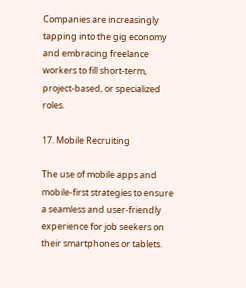Companies are increasingly tapping into the gig economy and embracing freelance workers to fill short-term, project-based, or specialized roles.

17. Mobile Recruiting

The use of mobile apps and mobile-first strategies to ensure a seamless and user-friendly experience for job seekers on their smartphones or tablets.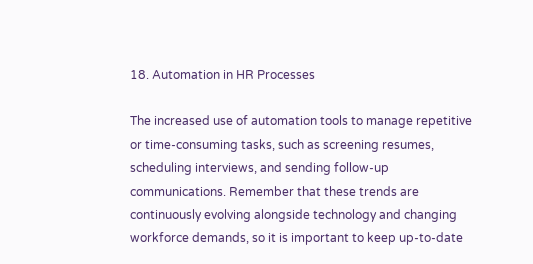18. Automation in HR Processes

The increased use of automation tools to manage repetitive or time-consuming tasks, such as screening resumes, scheduling interviews, and sending follow-up communications. Remember that these trends are continuously evolving alongside technology and changing workforce demands, so it is important to keep up-to-date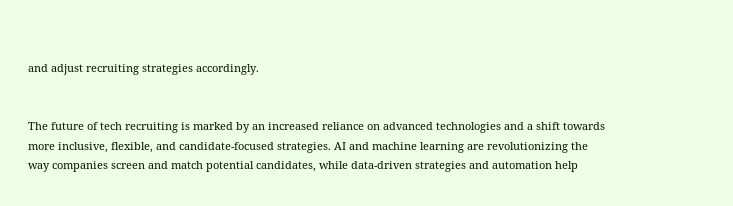and adjust recruiting strategies accordingly.


The future of tech recruiting is marked by an increased reliance on advanced technologies and a shift towards more inclusive, flexible, and candidate-focused strategies. AI and machine learning are revolutionizing the way companies screen and match potential candidates, while data-driven strategies and automation help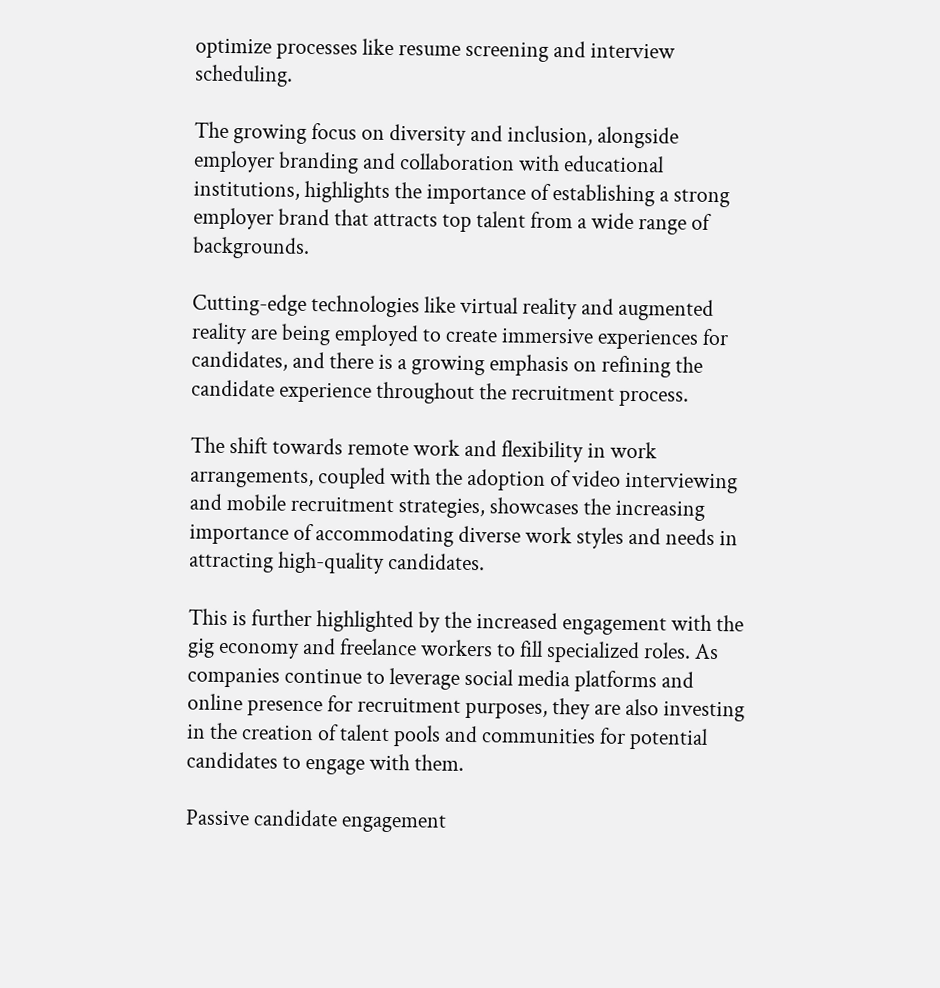optimize processes like resume screening and interview scheduling.

The growing focus on diversity and inclusion, alongside employer branding and collaboration with educational institutions, highlights the importance of establishing a strong employer brand that attracts top talent from a wide range of backgrounds.

Cutting-edge technologies like virtual reality and augmented reality are being employed to create immersive experiences for candidates, and there is a growing emphasis on refining the candidate experience throughout the recruitment process.

The shift towards remote work and flexibility in work arrangements, coupled with the adoption of video interviewing and mobile recruitment strategies, showcases the increasing importance of accommodating diverse work styles and needs in attracting high-quality candidates.

This is further highlighted by the increased engagement with the gig economy and freelance workers to fill specialized roles. As companies continue to leverage social media platforms and online presence for recruitment purposes, they are also investing in the creation of talent pools and communities for potential candidates to engage with them.

Passive candidate engagement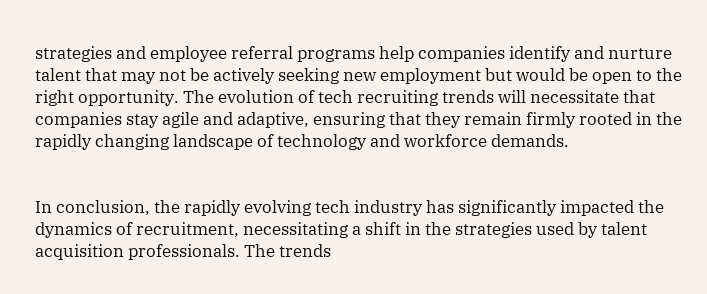strategies and employee referral programs help companies identify and nurture talent that may not be actively seeking new employment but would be open to the right opportunity. The evolution of tech recruiting trends will necessitate that companies stay agile and adaptive, ensuring that they remain firmly rooted in the rapidly changing landscape of technology and workforce demands.


In conclusion, the rapidly evolving tech industry has significantly impacted the dynamics of recruitment, necessitating a shift in the strategies used by talent acquisition professionals. The trends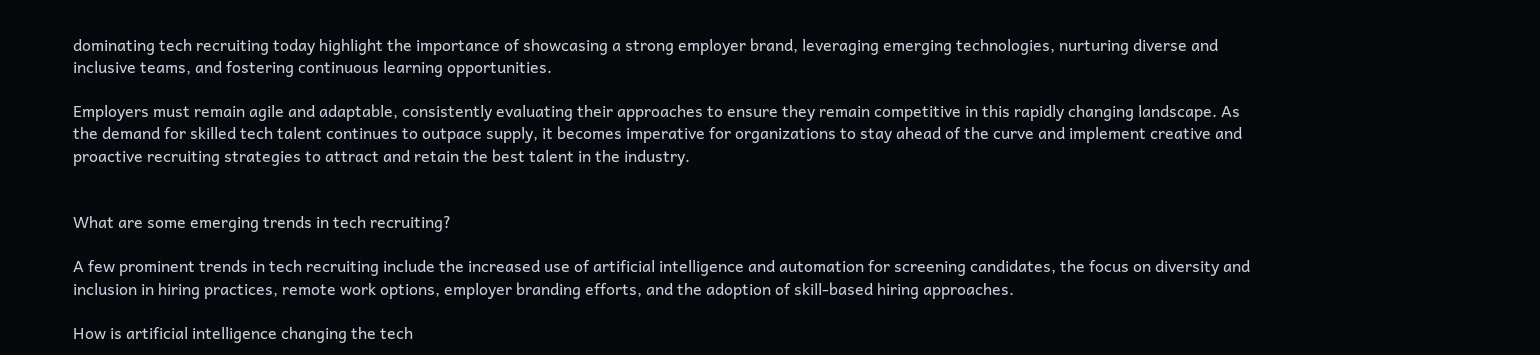dominating tech recruiting today highlight the importance of showcasing a strong employer brand, leveraging emerging technologies, nurturing diverse and inclusive teams, and fostering continuous learning opportunities.

Employers must remain agile and adaptable, consistently evaluating their approaches to ensure they remain competitive in this rapidly changing landscape. As the demand for skilled tech talent continues to outpace supply, it becomes imperative for organizations to stay ahead of the curve and implement creative and proactive recruiting strategies to attract and retain the best talent in the industry.


What are some emerging trends in tech recruiting?

A few prominent trends in tech recruiting include the increased use of artificial intelligence and automation for screening candidates, the focus on diversity and inclusion in hiring practices, remote work options, employer branding efforts, and the adoption of skill-based hiring approaches.

How is artificial intelligence changing the tech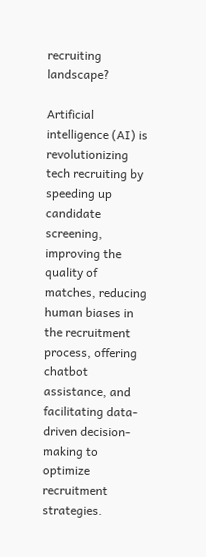recruiting landscape?

Artificial intelligence (AI) is revolutionizing tech recruiting by speeding up candidate screening, improving the quality of matches, reducing human biases in the recruitment process, offering chatbot assistance, and facilitating data-driven decision-making to optimize recruitment strategies.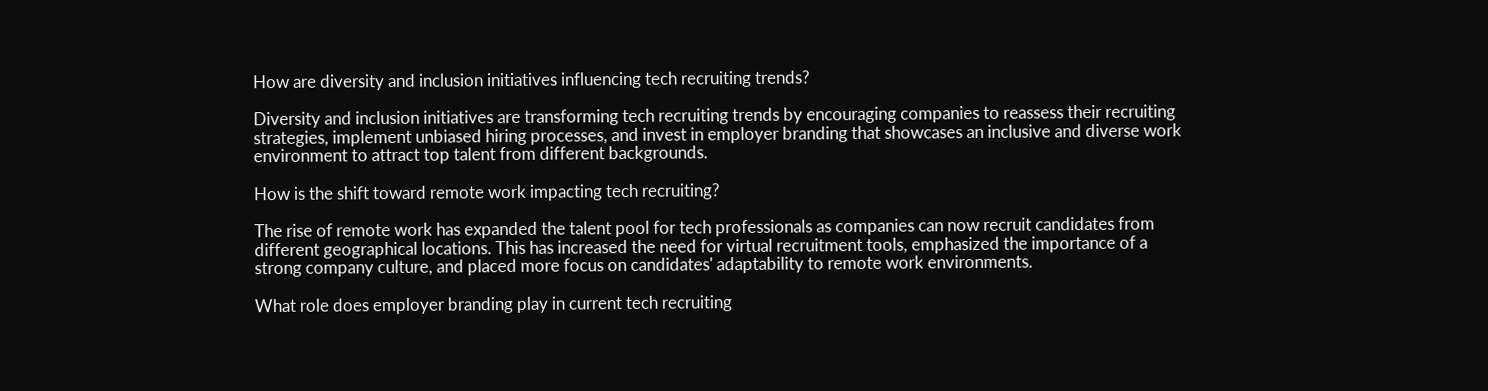How are diversity and inclusion initiatives influencing tech recruiting trends?

Diversity and inclusion initiatives are transforming tech recruiting trends by encouraging companies to reassess their recruiting strategies, implement unbiased hiring processes, and invest in employer branding that showcases an inclusive and diverse work environment to attract top talent from different backgrounds.

How is the shift toward remote work impacting tech recruiting?

The rise of remote work has expanded the talent pool for tech professionals as companies can now recruit candidates from different geographical locations. This has increased the need for virtual recruitment tools, emphasized the importance of a strong company culture, and placed more focus on candidates' adaptability to remote work environments.

What role does employer branding play in current tech recruiting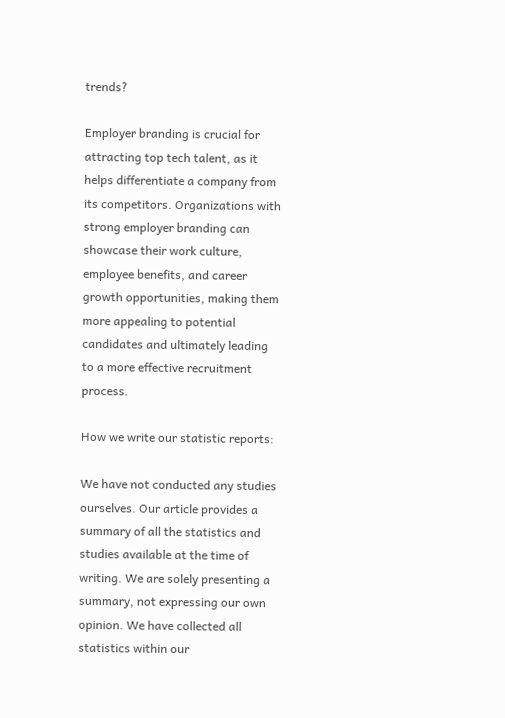trends?

Employer branding is crucial for attracting top tech talent, as it helps differentiate a company from its competitors. Organizations with strong employer branding can showcase their work culture, employee benefits, and career growth opportunities, making them more appealing to potential candidates and ultimately leading to a more effective recruitment process.

How we write our statistic reports:

We have not conducted any studies ourselves. Our article provides a summary of all the statistics and studies available at the time of writing. We are solely presenting a summary, not expressing our own opinion. We have collected all statistics within our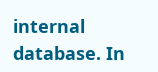internal database. In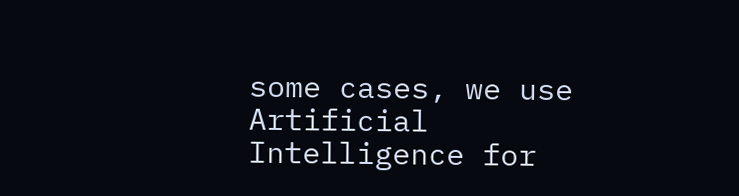some cases, we use Artificial Intelligence for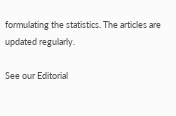formulating the statistics. The articles are updated regularly.

See our Editorial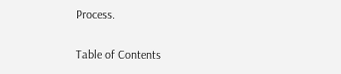Process.

Table of Contents